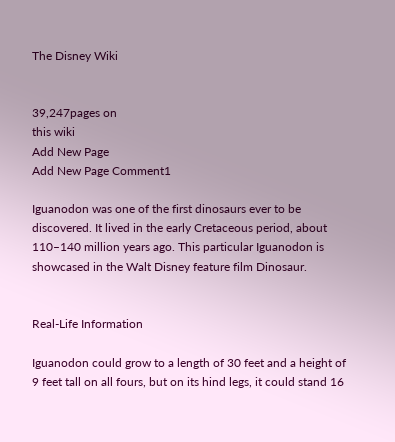The Disney Wiki


39,247pages on
this wiki
Add New Page
Add New Page Comment1

Iguanodon was one of the first dinosaurs ever to be discovered. It lived in the early Cretaceous period, about 110–140 million years ago. This particular Iguanodon is showcased in the Walt Disney feature film Dinosaur.


Real-Life Information

Iguanodon could grow to a length of 30 feet and a height of 9 feet tall on all fours, but on its hind legs, it could stand 16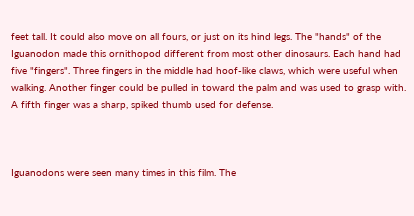feet tall. It could also move on all fours, or just on its hind legs. The "hands" of the Iguanodon made this ornithopod different from most other dinosaurs. Each hand had five "fingers". Three fingers in the middle had hoof-like claws, which were useful when walking. Another finger could be pulled in toward the palm and was used to grasp with. A fifth finger was a sharp, spiked thumb used for defense.



Iguanodons were seen many times in this film. The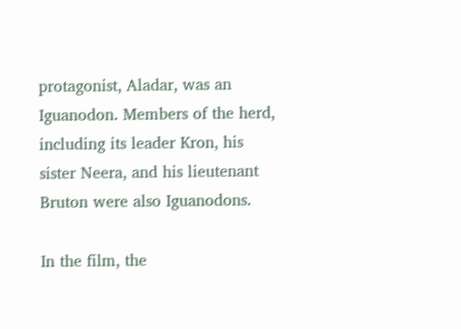protagonist, Aladar, was an Iguanodon. Members of the herd, including its leader Kron, his sister Neera, and his lieutenant Bruton were also Iguanodons.

In the film, the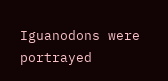Iguanodons were portrayed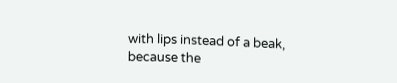with lips instead of a beak, because the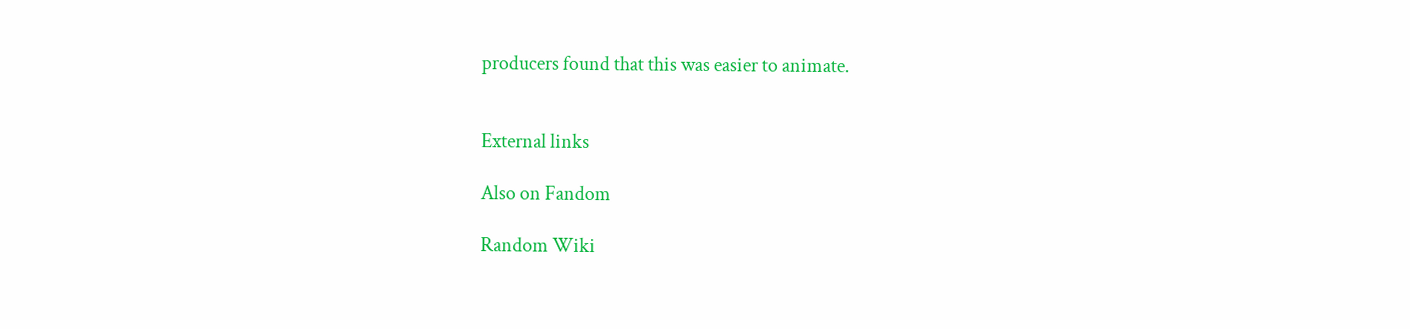producers found that this was easier to animate.


External links

Also on Fandom

Random Wiki